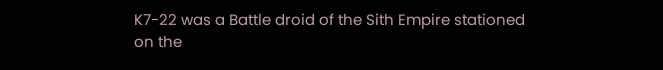K7-22 was a Battle droid of the Sith Empire stationed on the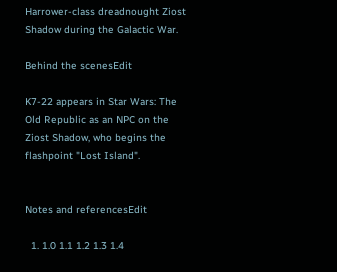Harrower-class dreadnought Ziost Shadow during the Galactic War.

Behind the scenesEdit

K7-22 appears in Star Wars: The Old Republic as an NPC on the Ziost Shadow, who begins the flashpoint "Lost Island".


Notes and referencesEdit

  1. 1.0 1.1 1.2 1.3 1.4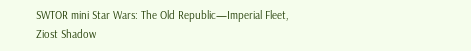SWTOR mini Star Wars: The Old Republic—Imperial Fleet, Ziost Shadow